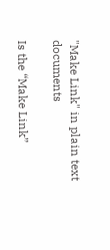"Make Link" in plain text documents

Is the “Make Link”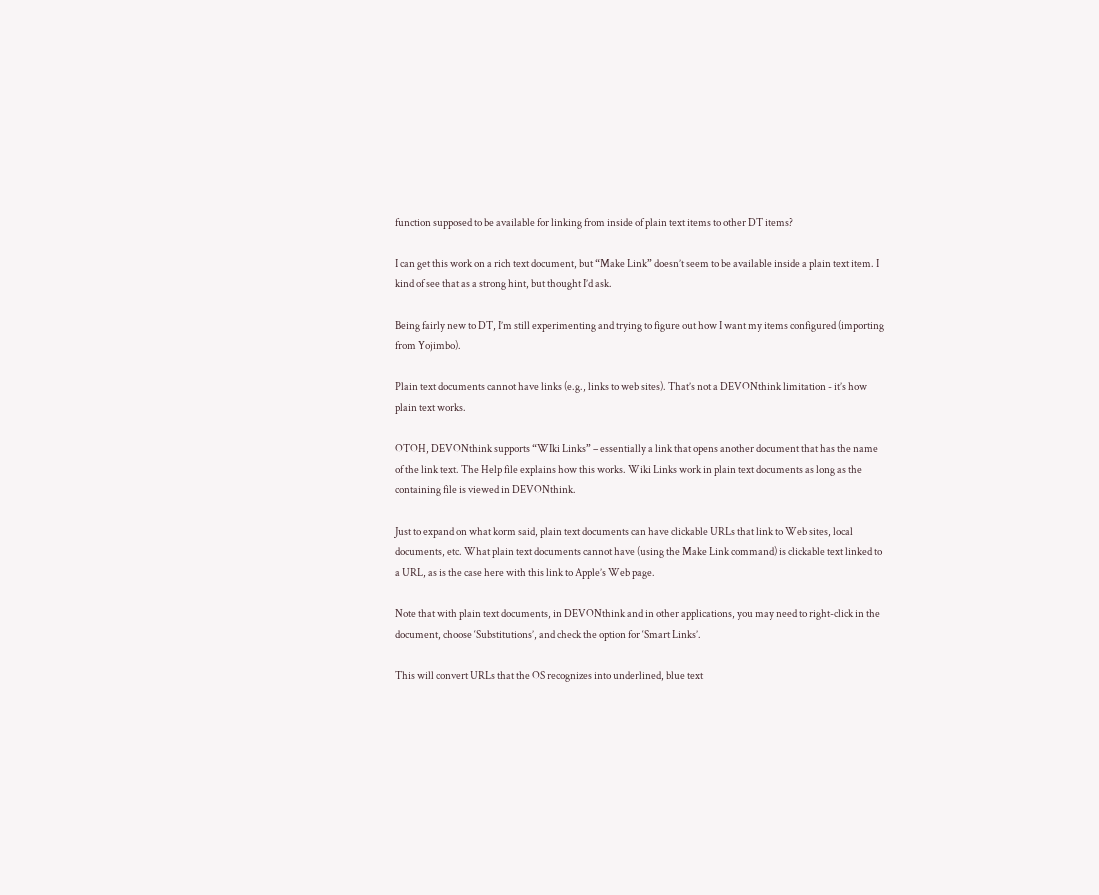function supposed to be available for linking from inside of plain text items to other DT items?

I can get this work on a rich text document, but “Make Link” doesn’t seem to be available inside a plain text item. I kind of see that as a strong hint, but thought I’d ask.

Being fairly new to DT, I’m still experimenting and trying to figure out how I want my items configured (importing from Yojimbo).

Plain text documents cannot have links (e.g., links to web sites). That’s not a DEVONthink limitation - it’s how plain text works.

OTOH, DEVONthink supports “WIki Links” – essentially a link that opens another document that has the name of the link text. The Help file explains how this works. Wiki Links work in plain text documents as long as the containing file is viewed in DEVONthink.

Just to expand on what korm said, plain text documents can have clickable URLs that link to Web sites, local documents, etc. What plain text documents cannot have (using the Make Link command) is clickable text linked to a URL, as is the case here with this link to Apple’s Web page.

Note that with plain text documents, in DEVONthink and in other applications, you may need to right-click in the document, choose ‘Substitutions’, and check the option for ‘Smart Links’.

This will convert URLs that the OS recognizes into underlined, blue text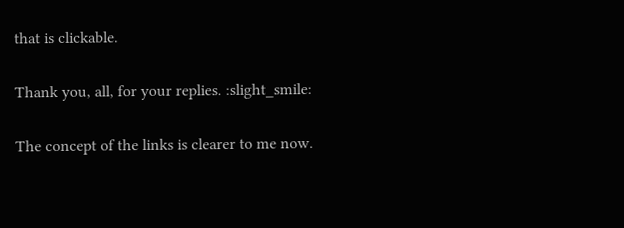that is clickable.

Thank you, all, for your replies. :slight_smile:

The concept of the links is clearer to me now.